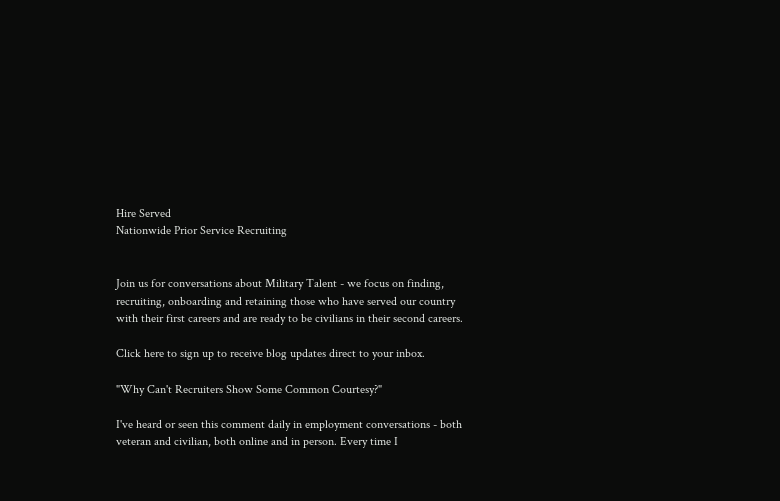Hire Served
Nationwide Prior Service Recruiting


Join us for conversations about Military Talent - we focus on finding, recruiting, onboarding and retaining those who have served our country with their first careers and are ready to be civilians in their second careers.

Click here to sign up to receive blog updates direct to your inbox.

"Why Can't Recruiters Show Some Common Courtesy?"

I've heard or seen this comment daily in employment conversations - both veteran and civilian, both online and in person. Every time I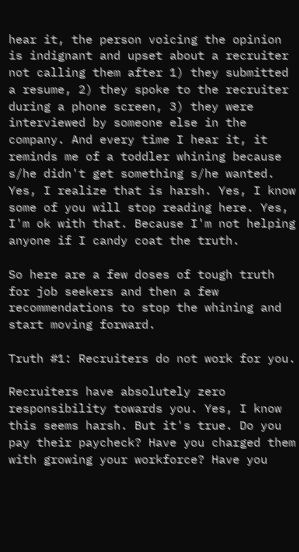hear it, the person voicing the opinion is indignant and upset about a recruiter not calling them after 1) they submitted a resume, 2) they spoke to the recruiter during a phone screen, 3) they were interviewed by someone else in the company. And every time I hear it, it reminds me of a toddler whining because s/he didn't get something s/he wanted. Yes, I realize that is harsh. Yes, I know some of you will stop reading here. Yes, I'm ok with that. Because I'm not helping anyone if I candy coat the truth.

So here are a few doses of tough truth for job seekers and then a few recommendations to stop the whining and start moving forward.

Truth #1: Recruiters do not work for you.

Recruiters have absolutely zero responsibility towards you. Yes, I know this seems harsh. But it's true. Do you pay their paycheck? Have you charged them with growing your workforce? Have you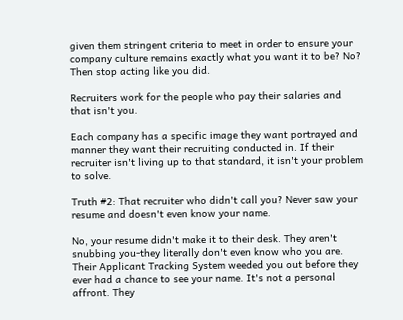given them stringent criteria to meet in order to ensure your company culture remains exactly what you want it to be? No? Then stop acting like you did.

Recruiters work for the people who pay their salaries and that isn't you.

Each company has a specific image they want portrayed and manner they want their recruiting conducted in. If their recruiter isn't living up to that standard, it isn't your problem to solve.

Truth #2: That recruiter who didn't call you? Never saw your resume and doesn't even know your name.

No, your resume didn't make it to their desk. They aren't snubbing you-they literally don't even know who you are. Their Applicant Tracking System weeded you out before they ever had a chance to see your name. It's not a personal affront. They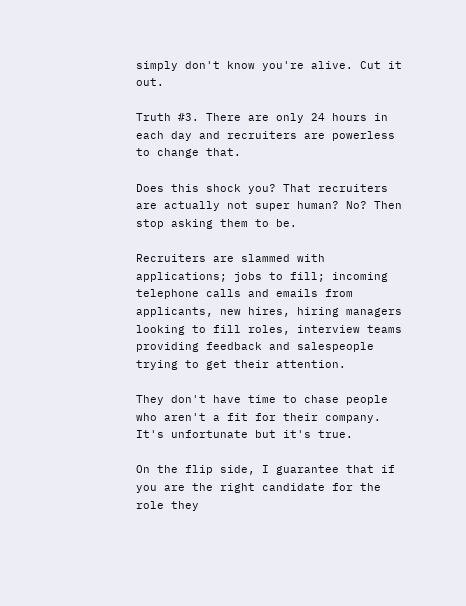simply don't know you're alive. Cut it out.

Truth #3. There are only 24 hours in each day and recruiters are powerless to change that.

Does this shock you? That recruiters are actually not super human? No? Then stop asking them to be.

Recruiters are slammed with applications; jobs to fill; incoming telephone calls and emails from applicants, new hires, hiring managers looking to fill roles, interview teams providing feedback and salespeople trying to get their attention.

They don't have time to chase people who aren't a fit for their company. It's unfortunate but it's true.

On the flip side, I guarantee that if you are the right candidate for the role they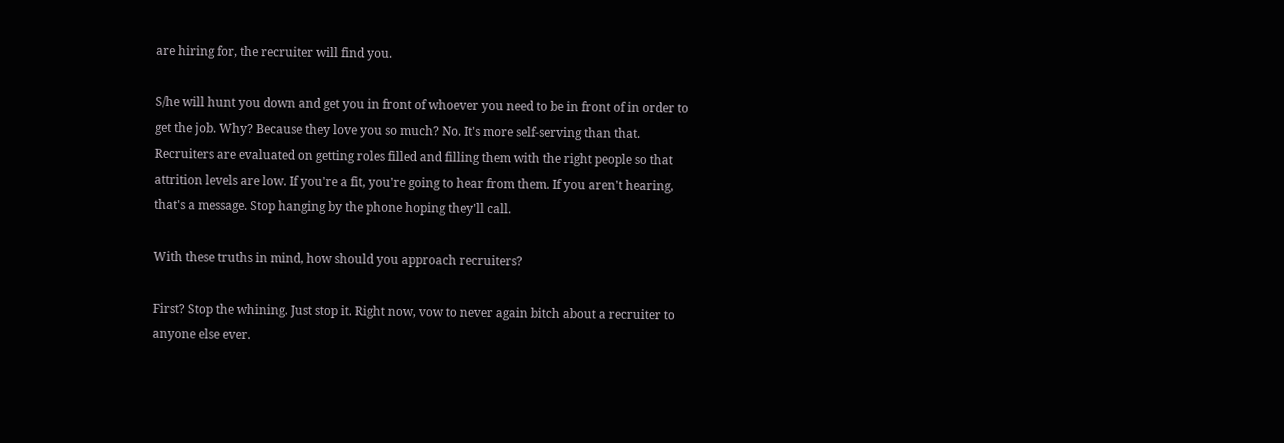are hiring for, the recruiter will find you.

S/he will hunt you down and get you in front of whoever you need to be in front of in order to get the job. Why? Because they love you so much? No. It's more self-serving than that. Recruiters are evaluated on getting roles filled and filling them with the right people so that attrition levels are low. If you're a fit, you're going to hear from them. If you aren't hearing, that's a message. Stop hanging by the phone hoping they'll call.

With these truths in mind, how should you approach recruiters?

First? Stop the whining. Just stop it. Right now, vow to never again bitch about a recruiter to anyone else ever.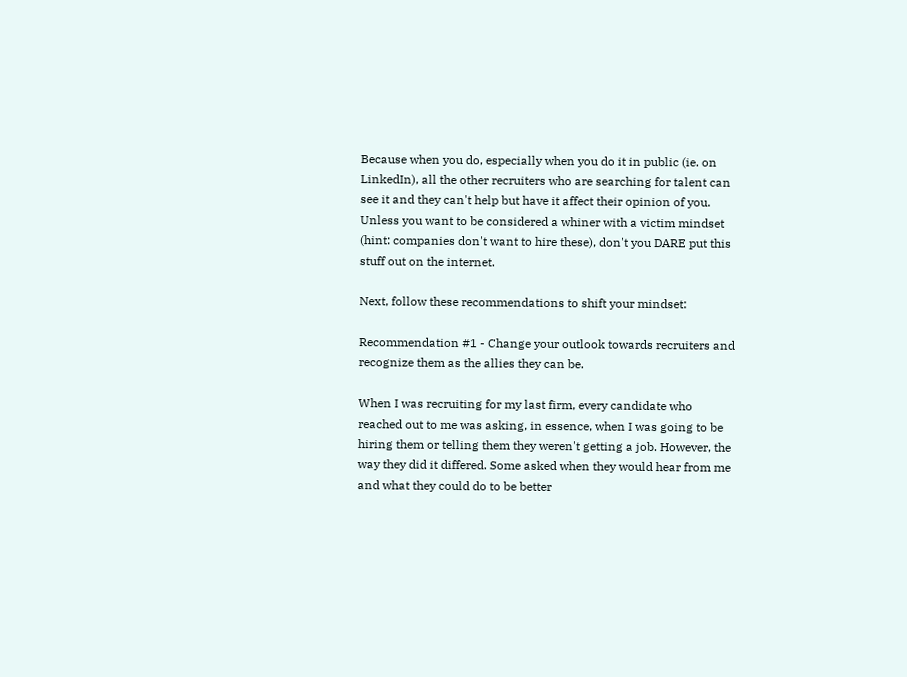Because when you do, especially when you do it in public (ie. on LinkedIn), all the other recruiters who are searching for talent can see it and they can't help but have it affect their opinion of you. Unless you want to be considered a whiner with a victim mindset (hint: companies don't want to hire these), don't you DARE put this stuff out on the internet.

Next, follow these recommendations to shift your mindset:

Recommendation #1 - Change your outlook towards recruiters and recognize them as the allies they can be.

When I was recruiting for my last firm, every candidate who reached out to me was asking, in essence, when I was going to be hiring them or telling them they weren't getting a job. However, the way they did it differed. Some asked when they would hear from me and what they could do to be better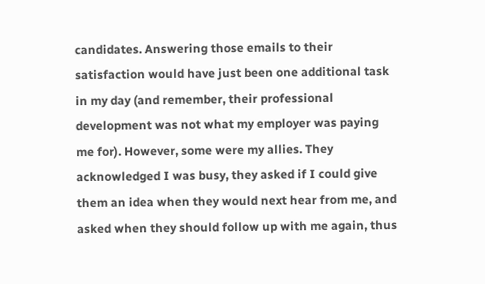candidates. Answering those emails to their satisfaction would have just been one additional task in my day (and remember, their professional development was not what my employer was paying me for). However, some were my allies. They acknowledged I was busy, they asked if I could give them an idea when they would next hear from me, and asked when they should follow up with me again, thus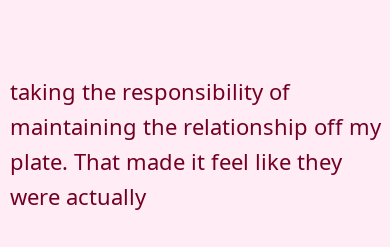taking the responsibility of maintaining the relationship off my plate. That made it feel like they were actually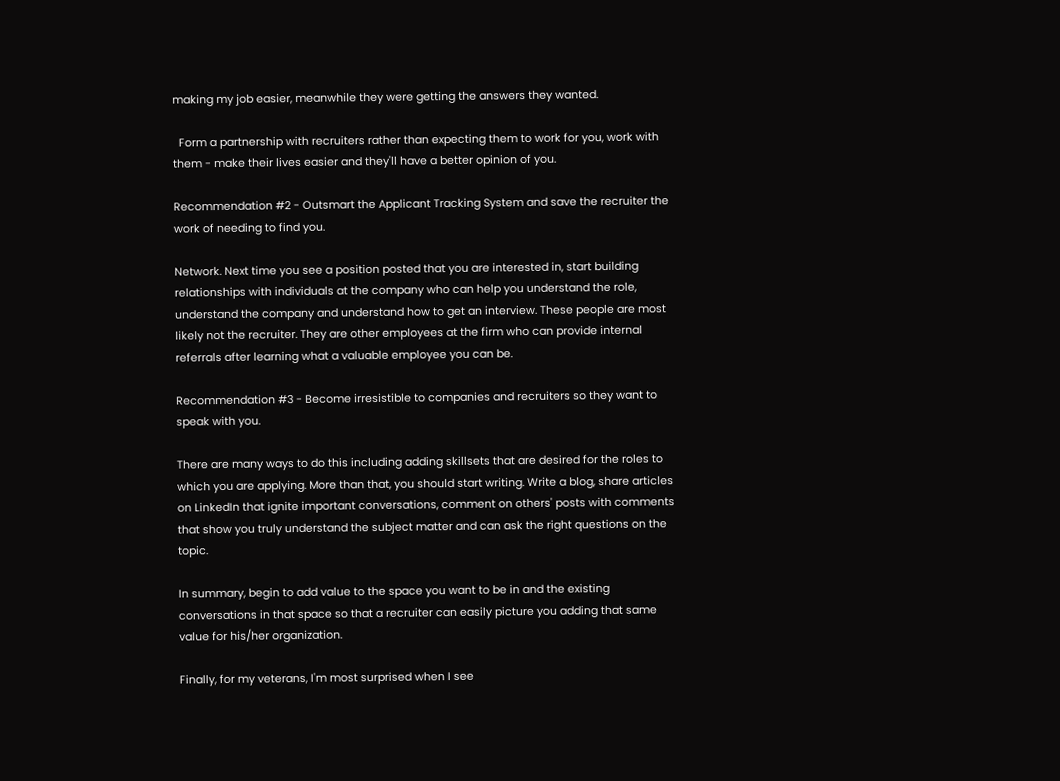making my job easier, meanwhile they were getting the answers they wanted.

  Form a partnership with recruiters rather than expecting them to work for you, work with them - make their lives easier and they'll have a better opinion of you.

Recommendation #2 - Outsmart the Applicant Tracking System and save the recruiter the work of needing to find you.

Network. Next time you see a position posted that you are interested in, start building relationships with individuals at the company who can help you understand the role, understand the company and understand how to get an interview. These people are most likely not the recruiter. They are other employees at the firm who can provide internal referrals after learning what a valuable employee you can be.

Recommendation #3 - Become irresistible to companies and recruiters so they want to speak with you.

There are many ways to do this including adding skillsets that are desired for the roles to which you are applying. More than that, you should start writing. Write a blog, share articles on LinkedIn that ignite important conversations, comment on others' posts with comments that show you truly understand the subject matter and can ask the right questions on the topic.

In summary, begin to add value to the space you want to be in and the existing conversations in that space so that a recruiter can easily picture you adding that same value for his/her organization.

Finally, for my veterans, I'm most surprised when I see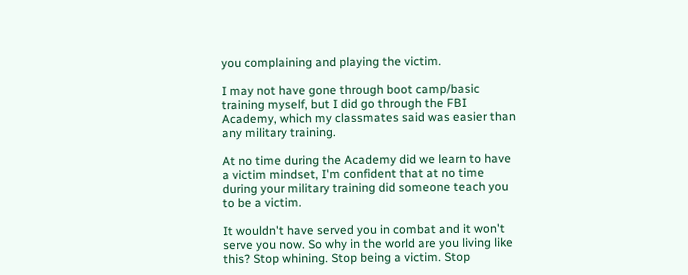you complaining and playing the victim.

I may not have gone through boot camp/basic training myself, but I did go through the FBI Academy, which my classmates said was easier than any military training.

At no time during the Academy did we learn to have a victim mindset, I'm confident that at no time during your military training did someone teach you to be a victim.

It wouldn't have served you in combat and it won't serve you now. So why in the world are you living like this? Stop whining. Stop being a victim. Stop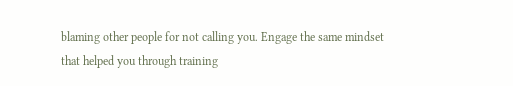blaming other people for not calling you. Engage the same mindset that helped you through training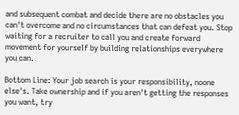and subsequent combat and decide there are no obstacles you can't overcome and no circumstances that can defeat you. Stop waiting for a recruiter to call you and create forward movement for yourself by building relationships everywhere you can.

Bottom Line: Your job search is your responsibility, noone else's. Take ownership and if you aren't getting the responses you want, try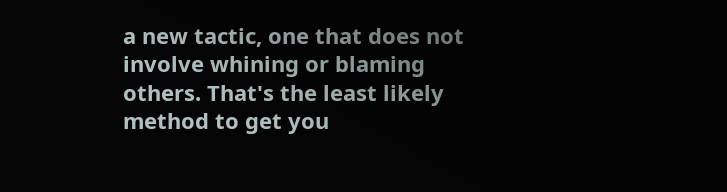a new tactic, one that does not involve whining or blaming others. That's the least likely method to get you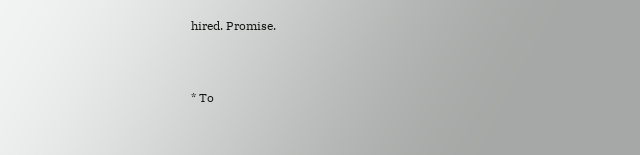hired. Promise.


* To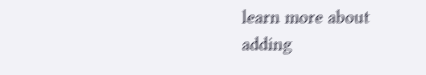learn more about adding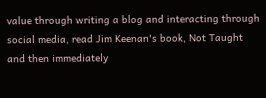value through writing a blog and interacting through social media, read Jim Keenan's book, Not Taught and then immediately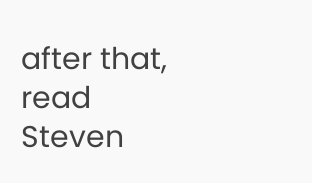after that, read Steven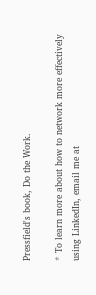Pressfield's book, Do the Work.

* To learn more about how to network more effectively using LinkedIn, email me at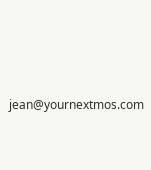jean@yournextmos.com